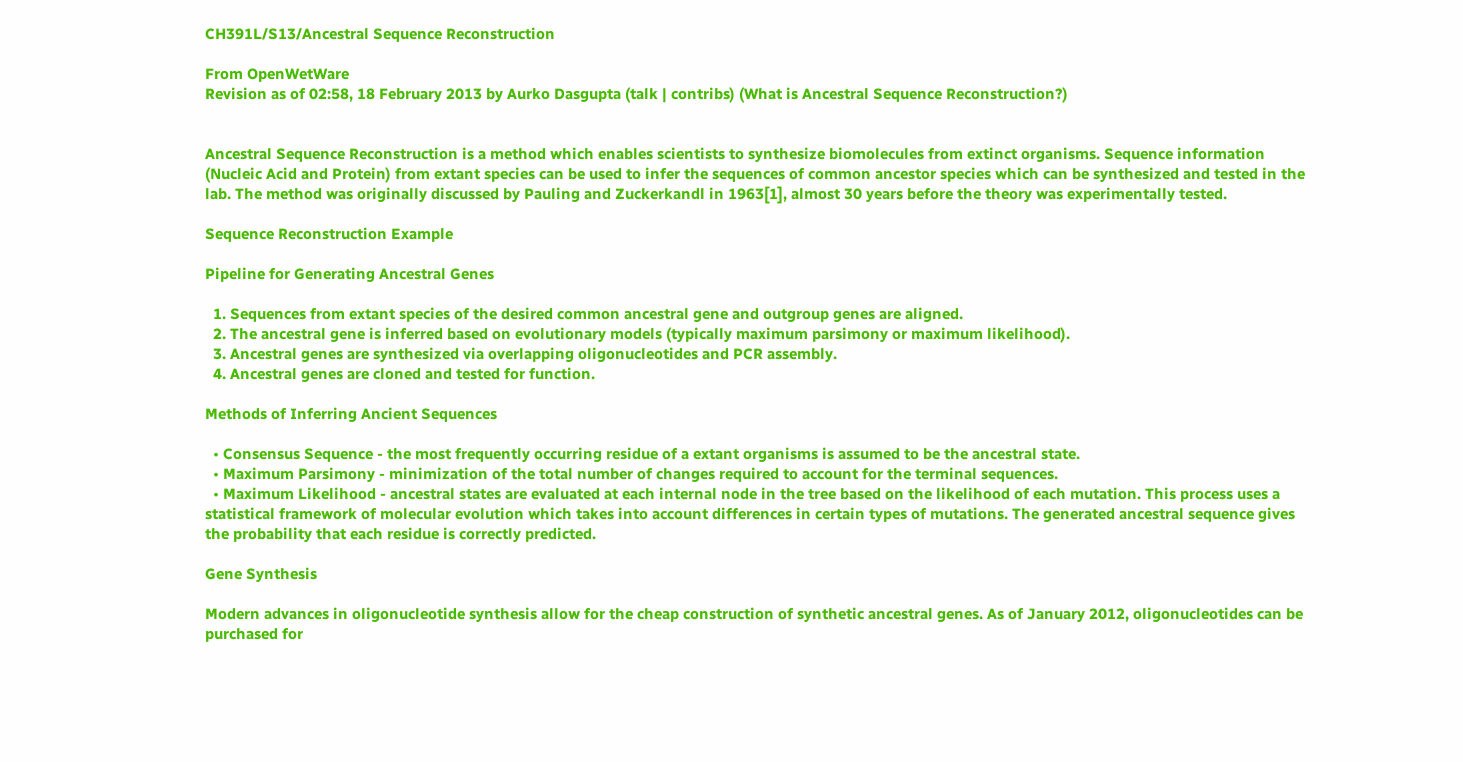CH391L/S13/Ancestral Sequence Reconstruction

From OpenWetWare
Revision as of 02:58, 18 February 2013 by Aurko Dasgupta (talk | contribs) (What is Ancestral Sequence Reconstruction?)


Ancestral Sequence Reconstruction is a method which enables scientists to synthesize biomolecules from extinct organisms. Sequence information (Nucleic Acid and Protein) from extant species can be used to infer the sequences of common ancestor species which can be synthesized and tested in the lab. The method was originally discussed by Pauling and Zuckerkandl in 1963[1], almost 30 years before the theory was experimentally tested.

Sequence Reconstruction Example

Pipeline for Generating Ancestral Genes

  1. Sequences from extant species of the desired common ancestral gene and outgroup genes are aligned.
  2. The ancestral gene is inferred based on evolutionary models (typically maximum parsimony or maximum likelihood).
  3. Ancestral genes are synthesized via overlapping oligonucleotides and PCR assembly.
  4. Ancestral genes are cloned and tested for function.

Methods of Inferring Ancient Sequences

  • Consensus Sequence - the most frequently occurring residue of a extant organisms is assumed to be the ancestral state.
  • Maximum Parsimony - minimization of the total number of changes required to account for the terminal sequences.
  • Maximum Likelihood - ancestral states are evaluated at each internal node in the tree based on the likelihood of each mutation. This process uses a statistical framework of molecular evolution which takes into account differences in certain types of mutations. The generated ancestral sequence gives the probability that each residue is correctly predicted.

Gene Synthesis

Modern advances in oligonucleotide synthesis allow for the cheap construction of synthetic ancestral genes. As of January 2012, oligonucleotides can be purchased for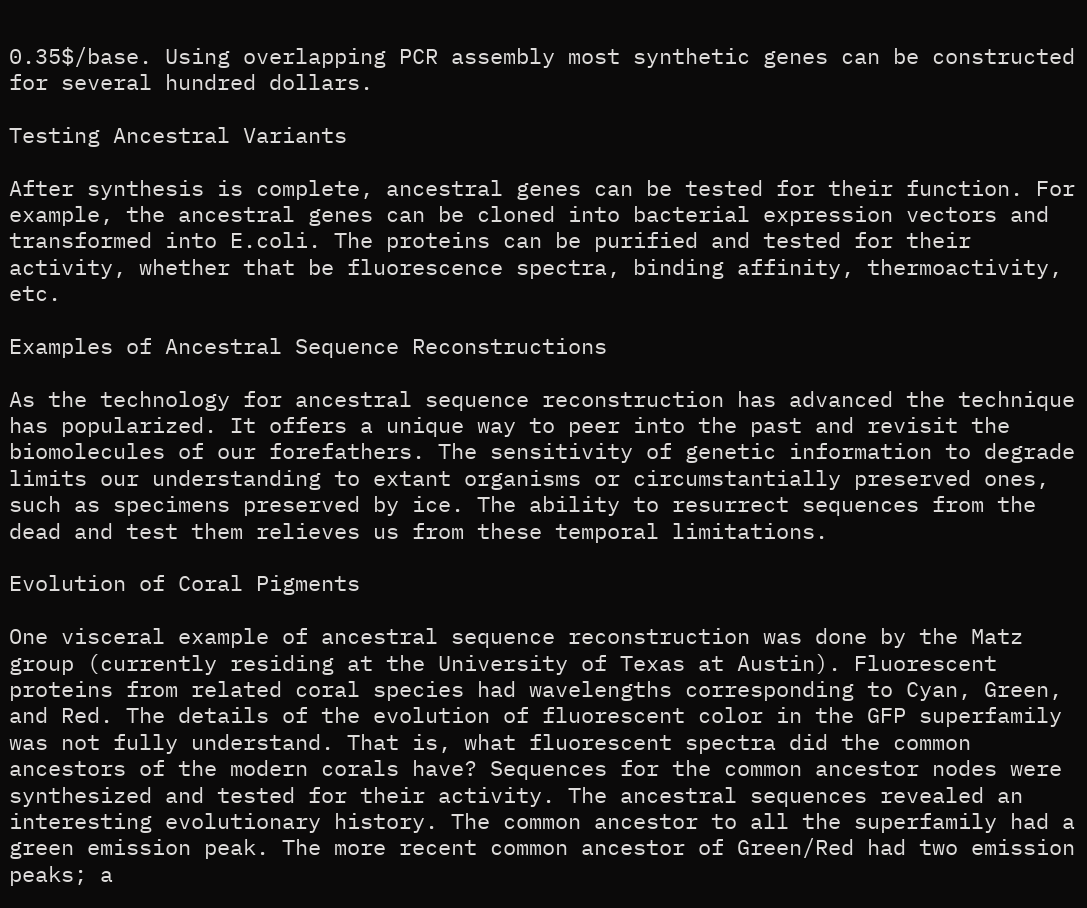0.35$/base. Using overlapping PCR assembly most synthetic genes can be constructed for several hundred dollars.

Testing Ancestral Variants

After synthesis is complete, ancestral genes can be tested for their function. For example, the ancestral genes can be cloned into bacterial expression vectors and transformed into E.coli. The proteins can be purified and tested for their activity, whether that be fluorescence spectra, binding affinity, thermoactivity, etc.

Examples of Ancestral Sequence Reconstructions

As the technology for ancestral sequence reconstruction has advanced the technique has popularized. It offers a unique way to peer into the past and revisit the biomolecules of our forefathers. The sensitivity of genetic information to degrade limits our understanding to extant organisms or circumstantially preserved ones, such as specimens preserved by ice. The ability to resurrect sequences from the dead and test them relieves us from these temporal limitations.

Evolution of Coral Pigments

One visceral example of ancestral sequence reconstruction was done by the Matz group (currently residing at the University of Texas at Austin). Fluorescent proteins from related coral species had wavelengths corresponding to Cyan, Green, and Red. The details of the evolution of fluorescent color in the GFP superfamily was not fully understand. That is, what fluorescent spectra did the common ancestors of the modern corals have? Sequences for the common ancestor nodes were synthesized and tested for their activity. The ancestral sequences revealed an interesting evolutionary history. The common ancestor to all the superfamily had a green emission peak. The more recent common ancestor of Green/Red had two emission peaks; a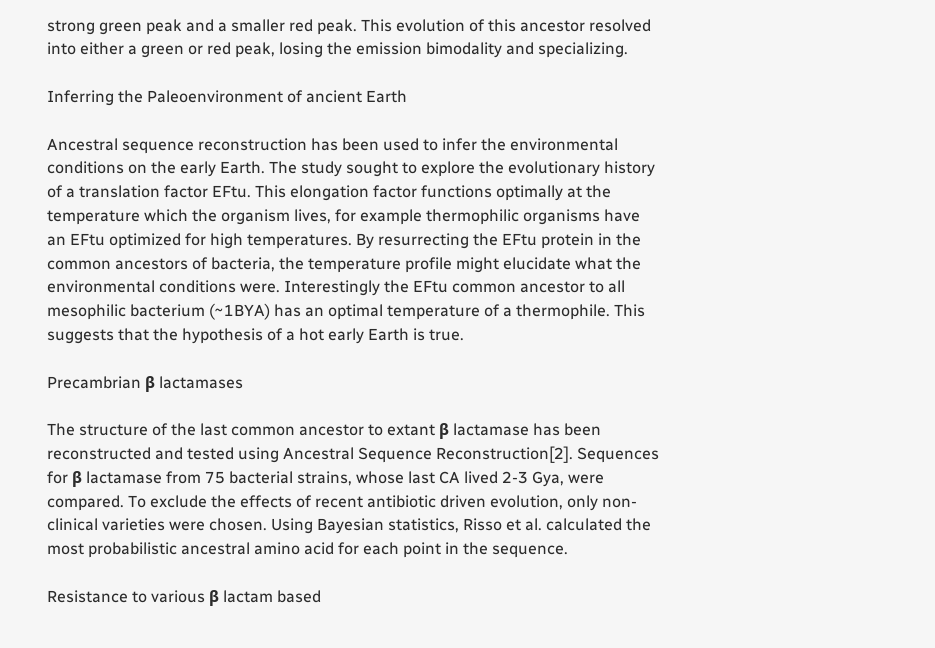strong green peak and a smaller red peak. This evolution of this ancestor resolved into either a green or red peak, losing the emission bimodality and specializing.

Inferring the Paleoenvironment of ancient Earth

Ancestral sequence reconstruction has been used to infer the environmental conditions on the early Earth. The study sought to explore the evolutionary history of a translation factor EFtu. This elongation factor functions optimally at the temperature which the organism lives, for example thermophilic organisms have an EFtu optimized for high temperatures. By resurrecting the EFtu protein in the common ancestors of bacteria, the temperature profile might elucidate what the environmental conditions were. Interestingly the EFtu common ancestor to all mesophilic bacterium (~1BYA) has an optimal temperature of a thermophile. This suggests that the hypothesis of a hot early Earth is true.

Precambrian β lactamases

The structure of the last common ancestor to extant β lactamase has been reconstructed and tested using Ancestral Sequence Reconstruction[2]. Sequences for β lactamase from 75 bacterial strains, whose last CA lived 2-3 Gya, were compared. To exclude the effects of recent antibiotic driven evolution, only non-clinical varieties were chosen. Using Bayesian statistics, Risso et al. calculated the most probabilistic ancestral amino acid for each point in the sequence.

Resistance to various β lactam based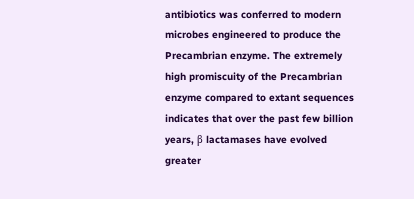antibiotics was conferred to modern microbes engineered to produce the Precambrian enzyme. The extremely high promiscuity of the Precambrian enzyme compared to extant sequences indicates that over the past few billion years, β lactamases have evolved greater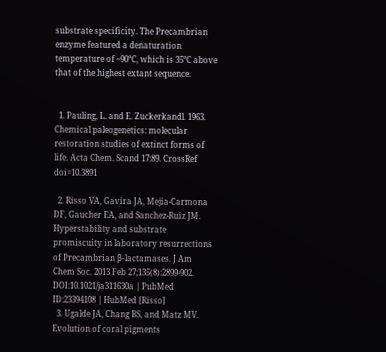substrate specificity. The Precambrian enzyme featured a denaturation temperature of ~90°C, which is 35°C above that of the highest extant sequence.


  1. Pauling, L. and E. Zuckerkandl. 1963. Chemical paleogenetics: molecular restoration studies of extinct forms of life. Acta Chem. Scand 17:89. CrossRef doi=10.3891

  2. Risso VA, Gavira JA, Mejia-Carmona DF, Gaucher EA, and Sanchez-Ruiz JM. Hyperstability and substrate promiscuity in laboratory resurrections of Precambrian β-lactamases. J Am Chem Soc. 2013 Feb 27;135(8):2899-902. DOI:10.1021/ja311630a | PubMed ID:23394108 | HubMed [Risso]
  3. Ugalde JA, Chang BS, and Matz MV. Evolution of coral pigments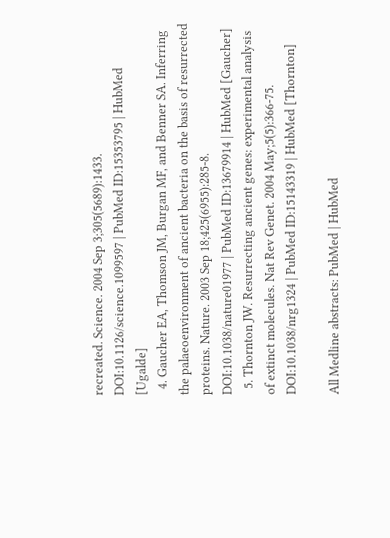recreated. Science. 2004 Sep 3;305(5689):1433. DOI:10.1126/science.1099597 | PubMed ID:15353795 | HubMed [Ugalde]
  4. Gaucher EA, Thomson JM, Burgan MF, and Benner SA. Inferring the palaeoenvironment of ancient bacteria on the basis of resurrected proteins. Nature. 2003 Sep 18;425(6955):285-8. DOI:10.1038/nature01977 | PubMed ID:13679914 | HubMed [Gaucher]
  5. Thornton JW. Resurrecting ancient genes: experimental analysis of extinct molecules. Nat Rev Genet. 2004 May;5(5):366-75. DOI:10.1038/nrg1324 | PubMed ID:15143319 | HubMed [Thornton]

All Medline abstracts: PubMed | HubMed